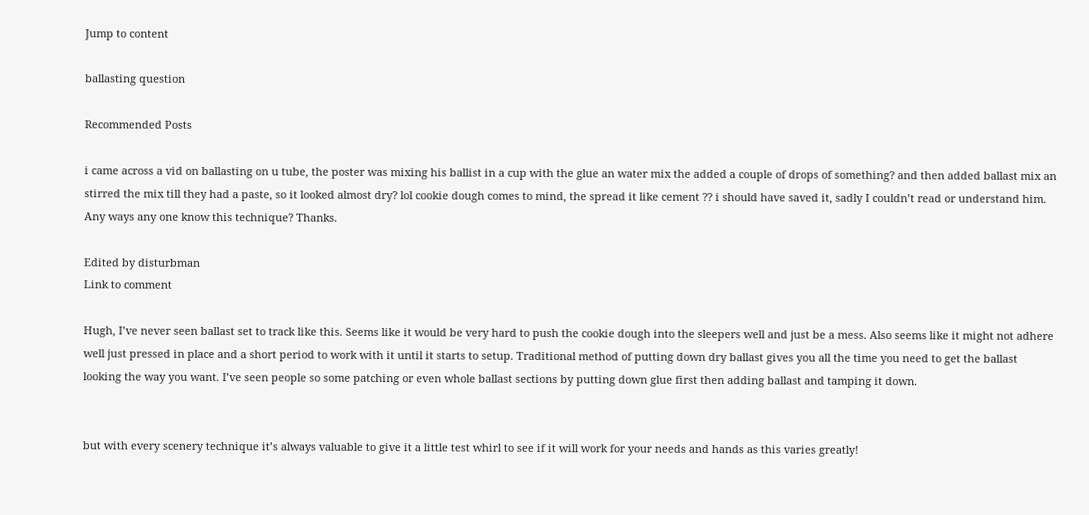Jump to content

ballasting question

Recommended Posts

i came across a vid on ballasting on u tube, the poster was mixing his ballist in a cup with the glue an water mix the added a couple of drops of something? and then added ballast mix an stirred the mix till they had a paste, so it looked almost dry? lol cookie dough comes to mind, the spread it like cement ?? i should have saved it, sadly I couldn’t read or understand him. Any ways any one know this technique? Thanks.

Edited by disturbman
Link to comment

Hugh, I’ve never seen ballast set to track like this. Seems like it would be very hard to push the cookie dough into the sleepers well and just be a mess. Also seems like it might not adhere well just pressed in place and a short period to work with it until it starts to setup. Traditional method of putting down dry ballast gives you all the time you need to get the ballast looking the way you want. I’ve seen people so some patching or even whole ballast sections by putting down glue first then adding ballast and tamping it down.


but with every scenery technique it’s always valuable to give it a little test whirl to see if it will work for your needs and hands as this varies greatly!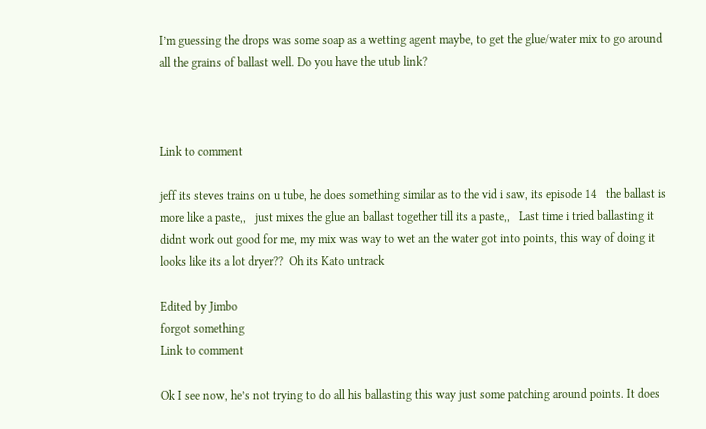I’m guessing the drops was some soap as a wetting agent maybe, to get the glue/water mix to go around all the grains of ballast well. Do you have the utub link?



Link to comment

jeff its steves trains on u tube, he does something similar as to the vid i saw, its episode 14   the ballast is more like a paste,,   just mixes the glue an ballast together till its a paste,,   Last time i tried ballasting it didnt work out good for me, my mix was way to wet an the water got into points, this way of doing it looks like its a lot dryer??  Oh its Kato untrack

Edited by Jimbo
forgot something
Link to comment

Ok I see now, he’s not trying to do all his ballasting this way just some patching around points. It does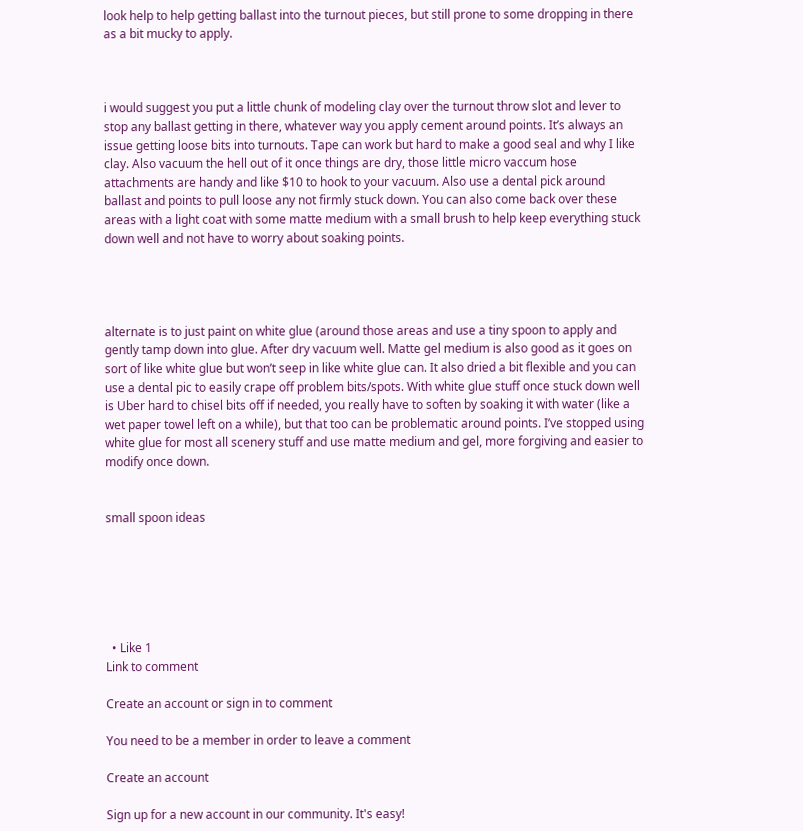look help to help getting ballast into the turnout pieces, but still prone to some dropping in there as a bit mucky to apply.



i would suggest you put a little chunk of modeling clay over the turnout throw slot and lever to stop any ballast getting in there, whatever way you apply cement around points. It’s always an issue getting loose bits into turnouts. Tape can work but hard to make a good seal and why I like clay. Also vacuum the hell out of it once things are dry, those little micro vaccum hose attachments are handy and like $10 to hook to your vacuum. Also use a dental pick around ballast and points to pull loose any not firmly stuck down. You can also come back over these areas with a light coat with some matte medium with a small brush to help keep everything stuck down well and not have to worry about soaking points.




alternate is to just paint on white glue (around those areas and use a tiny spoon to apply and gently tamp down into glue. After dry vacuum well. Matte gel medium is also good as it goes on sort of like white glue but won’t seep in like white glue can. It also dried a bit flexible and you can use a dental pic to easily crape off problem bits/spots. With white glue stuff once stuck down well is Uber hard to chisel bits off if needed, you really have to soften by soaking it with water (like a wet paper towel left on a while), but that too can be problematic around points. I’ve stopped using white glue for most all scenery stuff and use matte medium and gel, more forgiving and easier to modify once down.


small spoon ideas






  • Like 1
Link to comment

Create an account or sign in to comment

You need to be a member in order to leave a comment

Create an account

Sign up for a new account in our community. It's easy!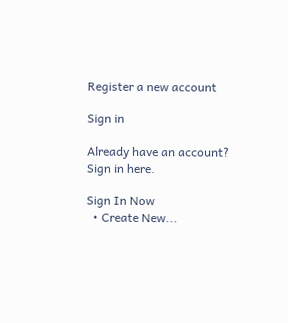Register a new account

Sign in

Already have an account? Sign in here.

Sign In Now
  • Create New...